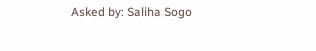Asked by: Saliha Sogo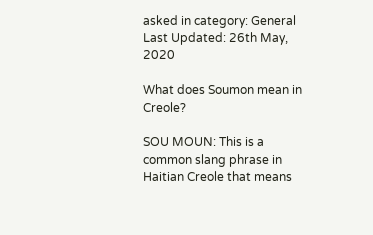asked in category: General Last Updated: 26th May, 2020

What does Soumon mean in Creole?

SOU MOUN: This is a common slang phrase in Haitian Creole that means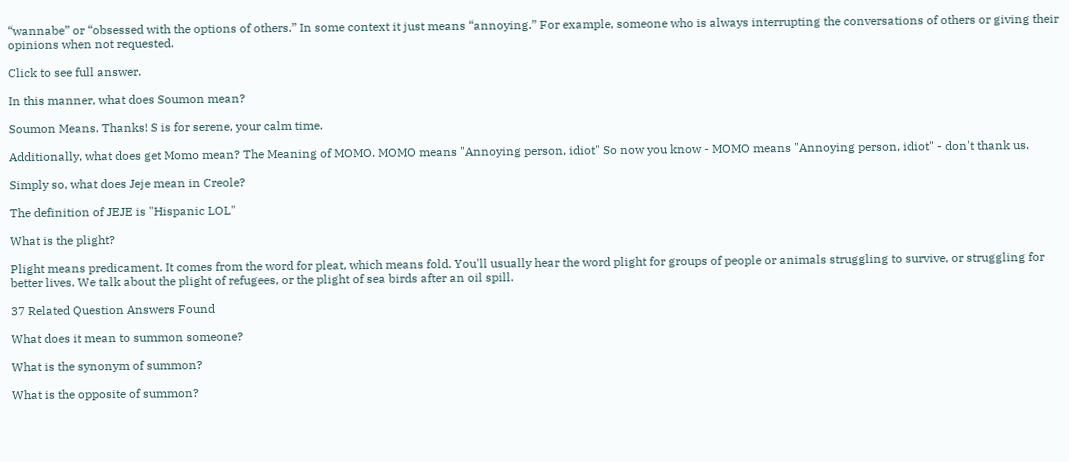“wannabe” or “obsessed with the options of others.” In some context it just means “annoying.” For example, someone who is always interrupting the conversations of others or giving their opinions when not requested.

Click to see full answer.

In this manner, what does Soumon mean?

Soumon Means. Thanks! S is for serene, your calm time.

Additionally, what does get Momo mean? The Meaning of MOMO. MOMO means "Annoying person, idiot" So now you know - MOMO means "Annoying person, idiot" - don't thank us.

Simply so, what does Jeje mean in Creole?

The definition of JEJE is "Hispanic LOL"

What is the plight?

Plight means predicament. It comes from the word for pleat, which means fold. You'll usually hear the word plight for groups of people or animals struggling to survive, or struggling for better lives. We talk about the plight of refugees, or the plight of sea birds after an oil spill.

37 Related Question Answers Found

What does it mean to summon someone?

What is the synonym of summon?

What is the opposite of summon?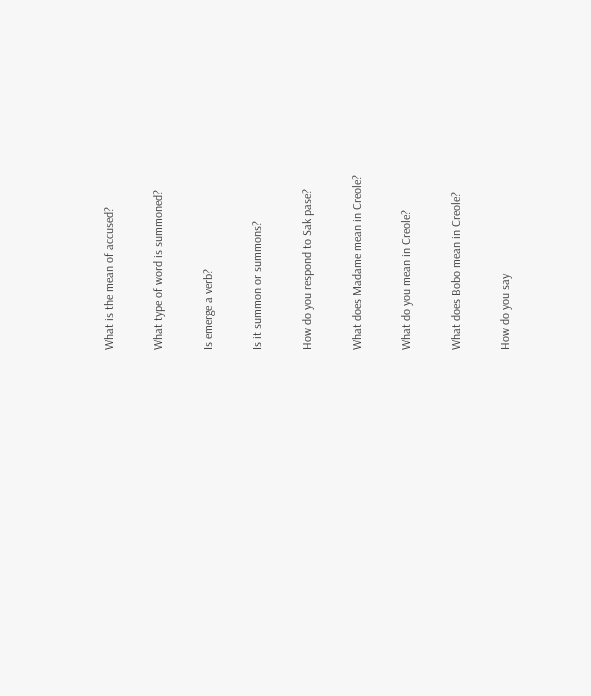What is the mean of accused?

What type of word is summoned?

Is emerge a verb?

Is it summon or summons?

How do you respond to Sak pase?

What does Madame mean in Creole?

What do you mean in Creole?

What does Bobo mean in Creole?

How do you say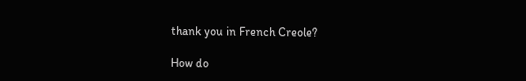thank you in French Creole?

How do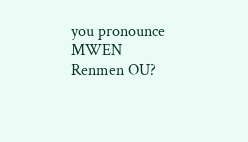you pronounce MWEN Renmen OU?